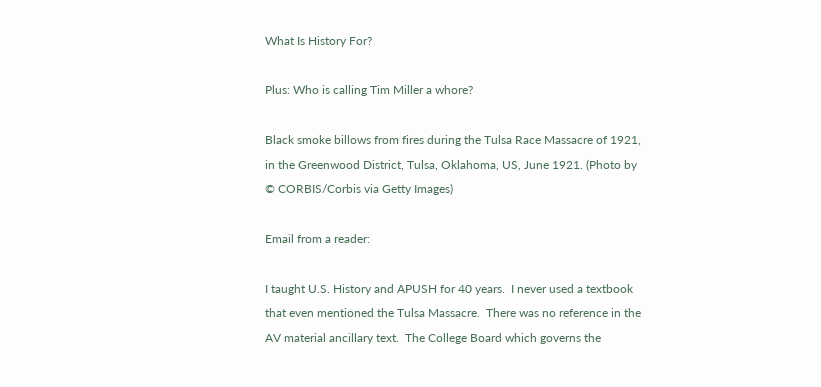What Is History For?

Plus: Who is calling Tim Miller a whore?

Black smoke billows from fires during the Tulsa Race Massacre of 1921, in the Greenwood District, Tulsa, Oklahoma, US, June 1921. (Photo by © CORBIS/Corbis via Getty Images)

Email from a reader:

I taught U.S. History and APUSH for 40 years.  I never used a textbook that even mentioned the Tulsa Massacre.  There was no reference in the AV material ancillary text.  The College Board which governs the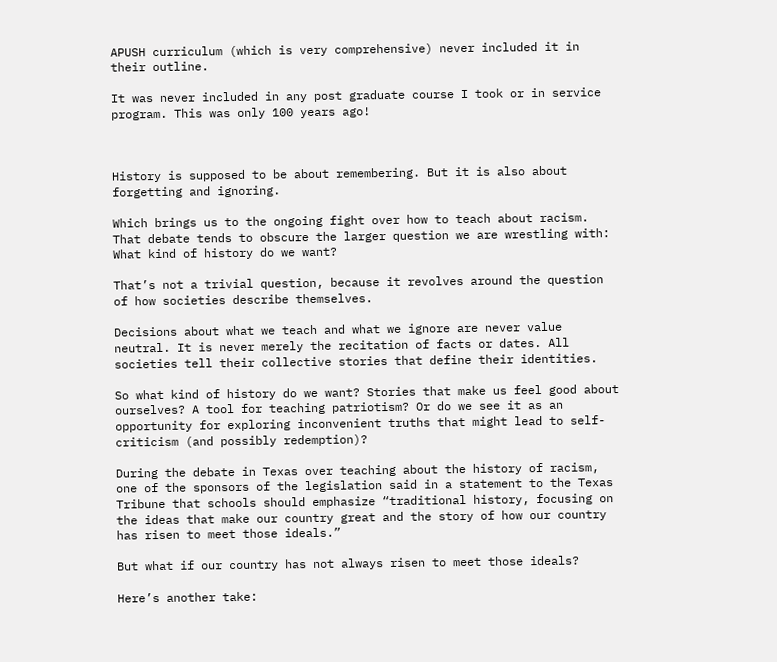APUSH curriculum (which is very comprehensive) never included it in their outline.

It was never included in any post graduate course I took or in service program. This was only 100 years ago!



History is supposed to be about remembering. But it is also about forgetting and ignoring.

Which brings us to the ongoing fight over how to teach about racism. That debate tends to obscure the larger question we are wrestling with: What kind of history do we want?

That’s not a trivial question, because it revolves around the question of how societies describe themselves.

Decisions about what we teach and what we ignore are never value neutral. It is never merely the recitation of facts or dates. All societies tell their collective stories that define their identities.

So what kind of history do we want? Stories that make us feel good about ourselves? A tool for teaching patriotism? Or do we see it as an opportunity for exploring inconvenient truths that might lead to self-criticism (and possibly redemption)?

During the debate in Texas over teaching about the history of racism, one of the sponsors of the legislation said in a statement to the Texas Tribune that schools should emphasize “traditional history, focusing on the ideas that make our country great and the story of how our country has risen to meet those ideals.”

But what if our country has not always risen to meet those ideals?

Here’s another take: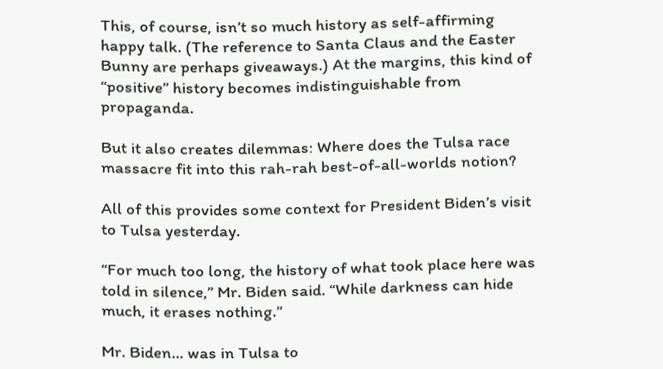This, of course, isn’t so much history as self-affirming happy talk. (The reference to Santa Claus and the Easter Bunny are perhaps giveaways.) At the margins, this kind of “positive” history becomes indistinguishable from propaganda.

But it also creates dilemmas: Where does the Tulsa race massacre fit into this rah-rah best-of-all-worlds notion?

All of this provides some context for President Biden’s visit to Tulsa yesterday.

“For much too long, the history of what took place here was told in silence,” Mr. Biden said. “While darkness can hide much, it erases nothing.”

Mr. Biden… was in Tulsa to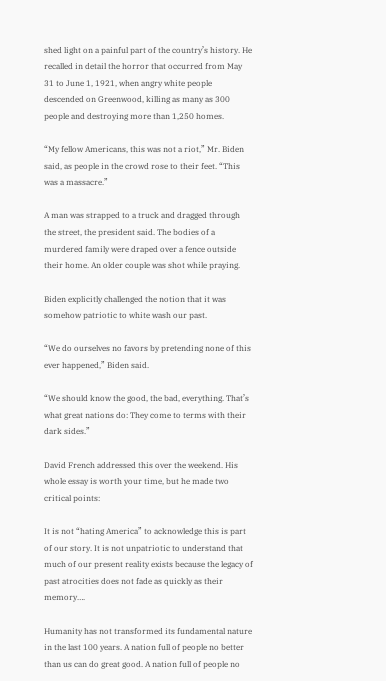shed light on a painful part of the country’s history. He recalled in detail the horror that occurred from May 31 to June 1, 1921, when angry white people descended on Greenwood, killing as many as 300 people and destroying more than 1,250 homes.

“My fellow Americans, this was not a riot,” Mr. Biden said, as people in the crowd rose to their feet. “This was a massacre.”

A man was strapped to a truck and dragged through the street, the president said. The bodies of a murdered family were draped over a fence outside their home. An older couple was shot while praying.

Biden explicitly challenged the notion that it was somehow patriotic to white wash our past.

“We do ourselves no favors by pretending none of this ever happened,” Biden said.

“We should know the good, the bad, everything. That’s what great nations do: They come to terms with their dark sides.”

David French addressed this over the weekend. His whole essay is worth your time, but he made two critical points:

It is not “hating America” to acknowledge this is part of our story. It is not unpatriotic to understand that much of our present reality exists because the legacy of past atrocities does not fade as quickly as their memory….

Humanity has not transformed its fundamental nature in the last 100 years. A nation full of people no better than us can do great good. A nation full of people no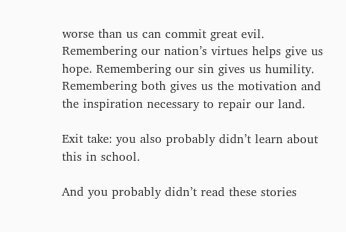worse than us can commit great evil. Remembering our nation’s virtues helps give us hope. Remembering our sin gives us humility. Remembering both gives us the motivation and the inspiration necessary to repair our land.

Exit take: you also probably didn’t learn about this in school.

And you probably didn’t read these stories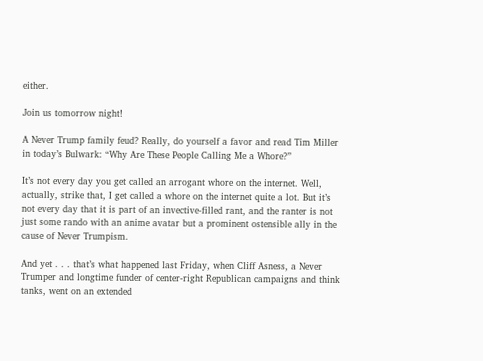either.

Join us tomorrow night!

A Never Trump family feud? Really, do yourself a favor and read Tim Miller in today’s Bulwark: “Why Are These People Calling Me a Whore?”

It’s not every day you get called an arrogant whore on the internet. Well, actually, strike that, I get called a whore on the internet quite a lot. But it’s not every day that it is part of an invective-filled rant, and the ranter is not just some rando with an anime avatar but a prominent ostensible ally in the cause of Never Trumpism.

And yet . . . that’s what happened last Friday, when Cliff Asness, a Never Trumper and longtime funder of center-right Republican campaigns and think tanks, went on an extended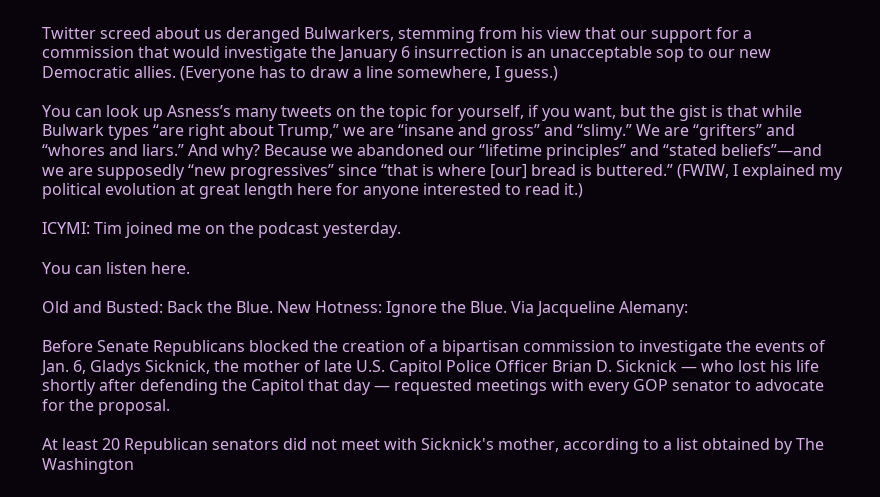Twitter screed about us deranged Bulwarkers, stemming from his view that our support for a commission that would investigate the January 6 insurrection is an unacceptable sop to our new Democratic allies. (Everyone has to draw a line somewhere, I guess.)

You can look up Asness’s many tweets on the topic for yourself, if you want, but the gist is that while Bulwark types “are right about Trump,” we are “insane and gross” and “slimy.” We are “grifters” and “whores and liars.” And why? Because we abandoned our “lifetime principles” and “stated beliefs”—and we are supposedly “new progressives” since “that is where [our] bread is buttered.” (FWIW, I explained my political evolution at great length here for anyone interested to read it.)

ICYMI: Tim joined me on the podcast yesterday.

You can listen here.

Old and Busted: Back the Blue. New Hotness: Ignore the Blue. Via Jacqueline Alemany:

Before Senate Republicans blocked the creation of a bipartisan commission to investigate the events of Jan. 6, Gladys Sicknick, the mother of late U.S. Capitol Police Officer Brian D. Sicknick — who lost his life shortly after defending the Capitol that day — requested meetings with every GOP senator to advocate for the proposal.

At least 20 Republican senators did not meet with Sicknick's mother, according to a list obtained by The Washington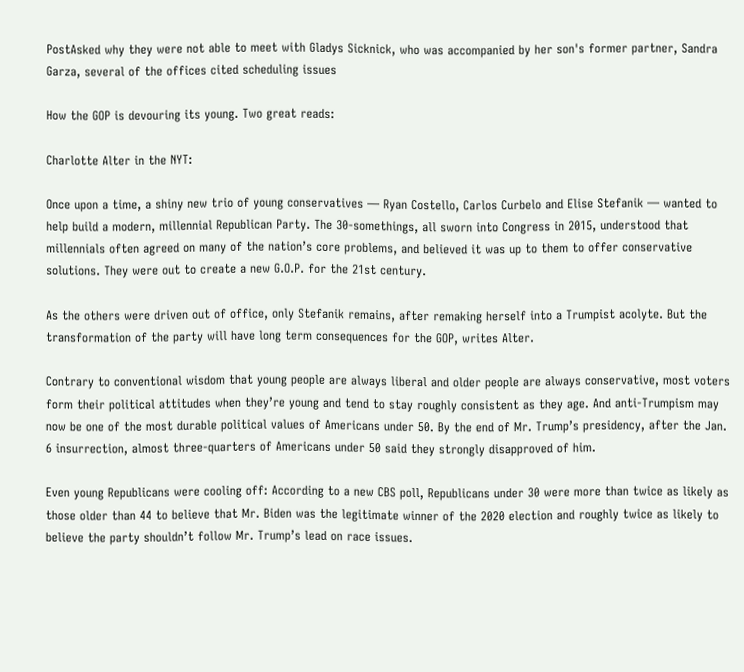PostAsked why they were not able to meet with Gladys Sicknick, who was accompanied by her son's former partner, Sandra Garza, several of the offices cited scheduling issues

How the GOP is devouring its young. Two great reads:

Charlotte Alter in the NYT:

Once upon a time, a shiny new trio of young conservatives — Ryan Costello, Carlos Curbelo and Elise Stefanik — wanted to help build a modern, millennial Republican Party. The 30-somethings, all sworn into Congress in 2015, understood that millennials often agreed on many of the nation’s core problems, and believed it was up to them to offer conservative solutions. They were out to create a new G.O.P. for the 21st century.

As the others were driven out of office, only Stefanik remains, after remaking herself into a Trumpist acolyte. But the transformation of the party will have long term consequences for the GOP, writes Alter.

Contrary to conventional wisdom that young people are always liberal and older people are always conservative, most voters form their political attitudes when they’re young and tend to stay roughly consistent as they age. And anti-Trumpism may now be one of the most durable political values of Americans under 50. By the end of Mr. Trump’s presidency, after the Jan. 6 insurrection, almost three-quarters of Americans under 50 said they strongly disapproved of him.

Even young Republicans were cooling off: According to a new CBS poll, Republicans under 30 were more than twice as likely as those older than 44 to believe that Mr. Biden was the legitimate winner of the 2020 election and roughly twice as likely to believe the party shouldn’t follow Mr. Trump’s lead on race issues.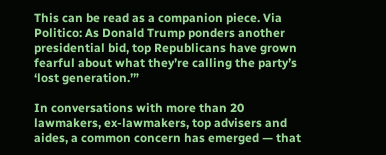This can be read as a companion piece. Via Politico: As Donald Trump ponders another presidential bid, top Republicans have grown fearful about what they’re calling the party’s ‘lost generation.’”

In conversations with more than 20 lawmakers, ex-lawmakers, top advisers and aides, a common concern has emerged — that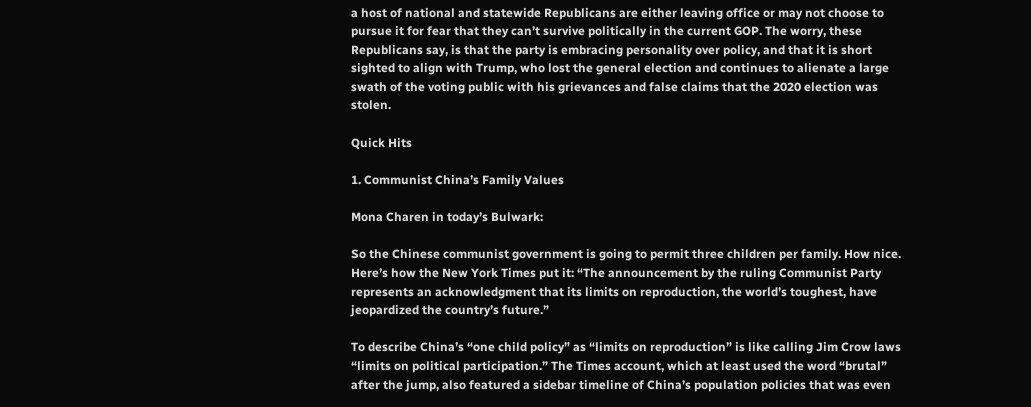a host of national and statewide Republicans are either leaving office or may not choose to pursue it for fear that they can’t survive politically in the current GOP. The worry, these Republicans say, is that the party is embracing personality over policy, and that it is short sighted to align with Trump, who lost the general election and continues to alienate a large swath of the voting public with his grievances and false claims that the 2020 election was stolen.

Quick Hits

1. Communist China’s Family Values

Mona Charen in today’s Bulwark:

So the Chinese communist government is going to permit three children per family. How nice. Here’s how the New York Times put it: “The announcement by the ruling Communist Party represents an acknowledgment that its limits on reproduction, the world’s toughest, have jeopardized the country’s future.”

To describe China’s “one child policy” as “limits on reproduction” is like calling Jim Crow laws “limits on political participation.” The Times account, which at least used the word “brutal” after the jump, also featured a sidebar timeline of China’s population policies that was even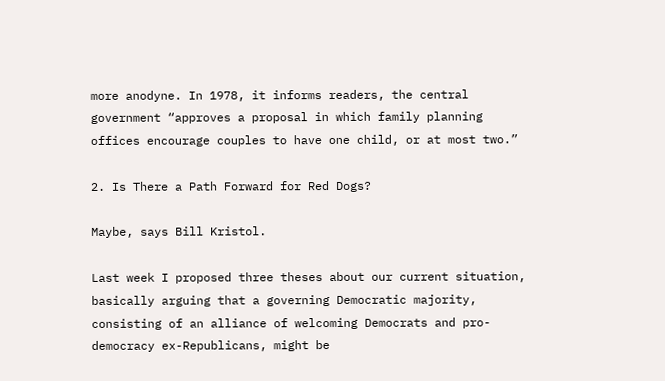more anodyne. In 1978, it informs readers, the central government “approves a proposal in which family planning offices encourage couples to have one child, or at most two.”

2. Is There a Path Forward for Red Dogs?

Maybe, says Bill Kristol.

Last week I proposed three theses about our current situation, basically arguing that a governing Democratic majority, consisting of an alliance of welcoming Democrats and pro-democracy ex-Republicans, might be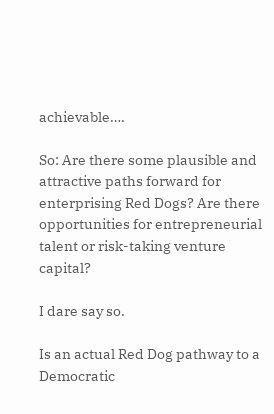achievable….

So: Are there some plausible and attractive paths forward for enterprising Red Dogs? Are there opportunities for entrepreneurial talent or risk-taking venture capital?

I dare say so.

Is an actual Red Dog pathway to a Democratic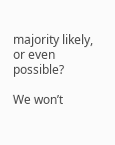majority likely, or even possible?

We won’t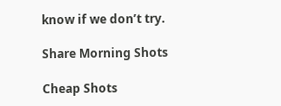know if we don’t try.

Share Morning Shots

Cheap Shots